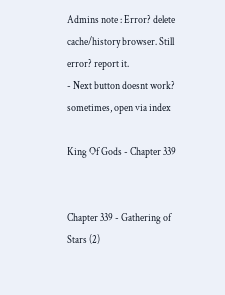Admins note : Error? delete cache/history browser. Still error? report it.
- Next button doesnt work? sometimes, open via index

King Of Gods - Chapter 339


Chapter 339 - Gathering of Stars (2)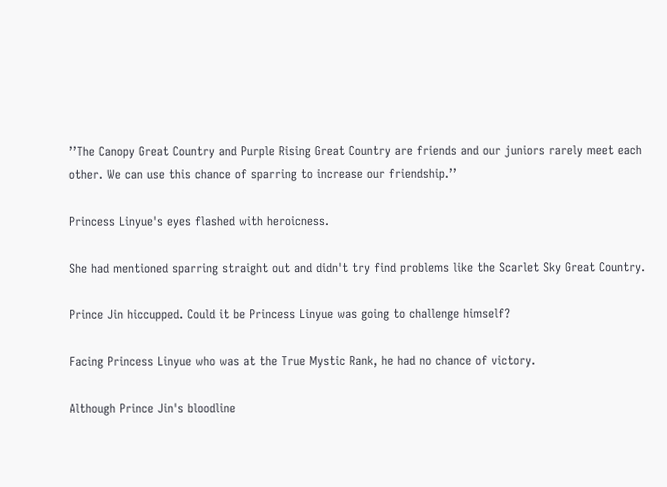’’The Canopy Great Country and Purple Rising Great Country are friends and our juniors rarely meet each other. We can use this chance of sparring to increase our friendship.’’

Princess Linyue's eyes flashed with heroicness.

She had mentioned sparring straight out and didn't try find problems like the Scarlet Sky Great Country.

Prince Jin hiccupped. Could it be Princess Linyue was going to challenge himself?

Facing Princess Linyue who was at the True Mystic Rank, he had no chance of victory.

Although Prince Jin's bloodline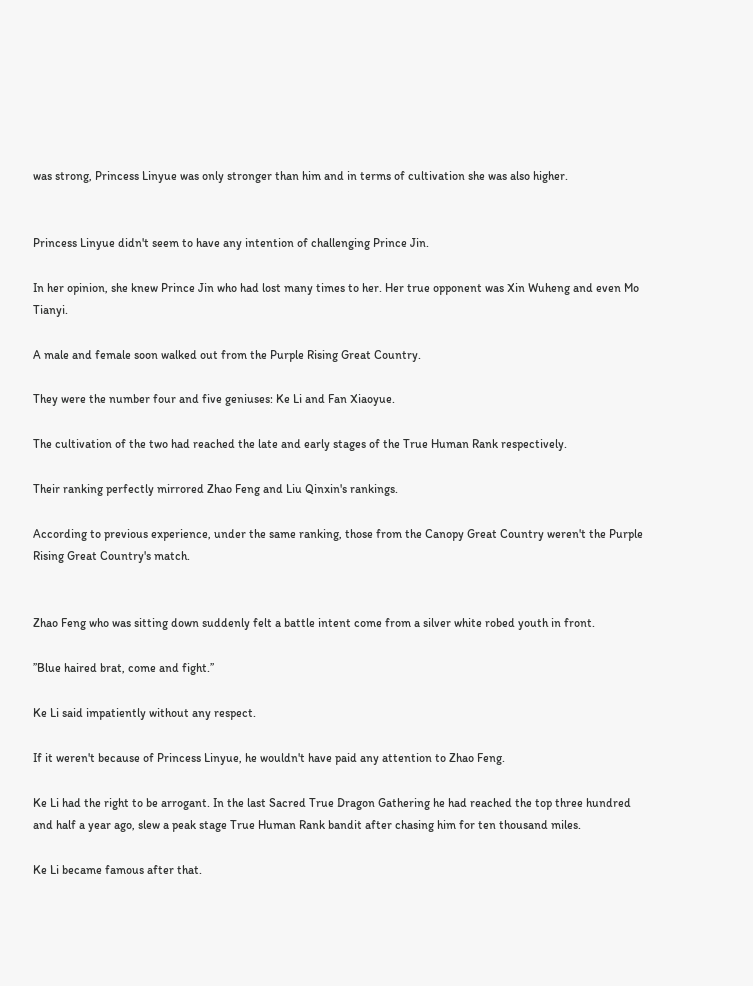was strong, Princess Linyue was only stronger than him and in terms of cultivation she was also higher.


Princess Linyue didn't seem to have any intention of challenging Prince Jin.

In her opinion, she knew Prince Jin who had lost many times to her. Her true opponent was Xin Wuheng and even Mo Tianyi.

A male and female soon walked out from the Purple Rising Great Country.

They were the number four and five geniuses: Ke Li and Fan Xiaoyue.

The cultivation of the two had reached the late and early stages of the True Human Rank respectively.

Their ranking perfectly mirrored Zhao Feng and Liu Qinxin's rankings.

According to previous experience, under the same ranking, those from the Canopy Great Country weren't the Purple Rising Great Country's match.


Zhao Feng who was sitting down suddenly felt a battle intent come from a silver white robed youth in front.

’’Blue haired brat, come and fight.’’

Ke Li said impatiently without any respect.

If it weren't because of Princess Linyue, he wouldn't have paid any attention to Zhao Feng.

Ke Li had the right to be arrogant. In the last Sacred True Dragon Gathering he had reached the top three hundred and half a year ago, slew a peak stage True Human Rank bandit after chasing him for ten thousand miles.

Ke Li became famous after that.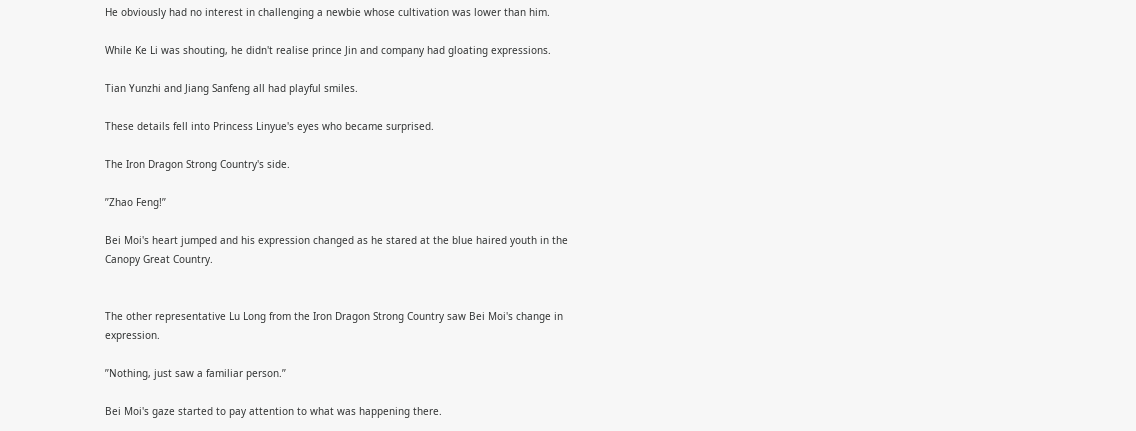He obviously had no interest in challenging a newbie whose cultivation was lower than him.

While Ke Li was shouting, he didn't realise prince Jin and company had gloating expressions.

Tian Yunzhi and Jiang Sanfeng all had playful smiles.

These details fell into Princess Linyue's eyes who became surprised.

The Iron Dragon Strong Country's side.

’’Zhao Feng!’’

Bei Moi's heart jumped and his expression changed as he stared at the blue haired youth in the Canopy Great Country.


The other representative Lu Long from the Iron Dragon Strong Country saw Bei Moi's change in expression.

’’Nothing, just saw a familiar person.’’

Bei Moi's gaze started to pay attention to what was happening there.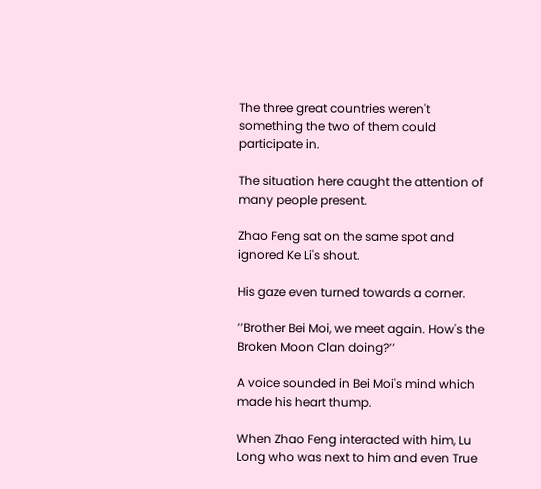The three great countries weren't something the two of them could participate in.

The situation here caught the attention of many people present.

Zhao Feng sat on the same spot and ignored Ke Li's shout.

His gaze even turned towards a corner.

’’Brother Bei Moi, we meet again. How's the Broken Moon Clan doing?’’

A voice sounded in Bei Moi's mind which made his heart thump.

When Zhao Feng interacted with him, Lu Long who was next to him and even True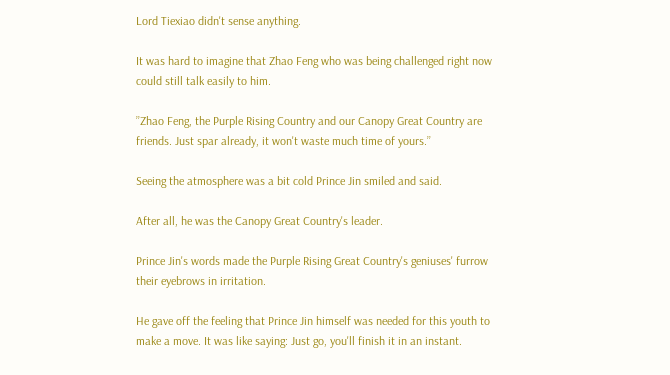Lord Tiexiao didn't sense anything.

It was hard to imagine that Zhao Feng who was being challenged right now could still talk easily to him.

’’Zhao Feng, the Purple Rising Country and our Canopy Great Country are friends. Just spar already, it won't waste much time of yours.’’

Seeing the atmosphere was a bit cold Prince Jin smiled and said.

After all, he was the Canopy Great Country's leader.

Prince Jin's words made the Purple Rising Great Country's geniuses' furrow their eyebrows in irritation.

He gave off the feeling that Prince Jin himself was needed for this youth to make a move. It was like saying: Just go, you'll finish it in an instant.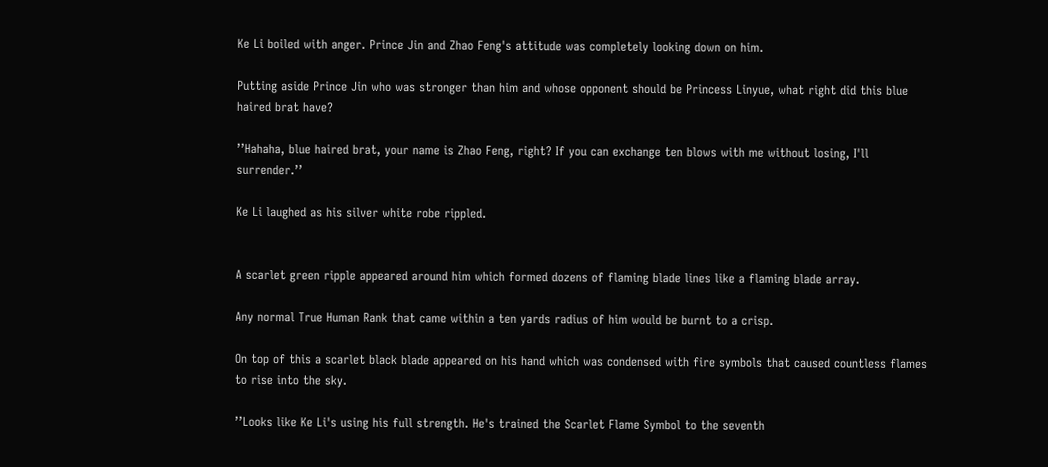Ke Li boiled with anger. Prince Jin and Zhao Feng's attitude was completely looking down on him.

Putting aside Prince Jin who was stronger than him and whose opponent should be Princess Linyue, what right did this blue haired brat have?

’’Hahaha, blue haired brat, your name is Zhao Feng, right? If you can exchange ten blows with me without losing, I'll surrender.’’

Ke Li laughed as his silver white robe rippled.


A scarlet green ripple appeared around him which formed dozens of flaming blade lines like a flaming blade array.

Any normal True Human Rank that came within a ten yards radius of him would be burnt to a crisp.

On top of this a scarlet black blade appeared on his hand which was condensed with fire symbols that caused countless flames to rise into the sky.

’’Looks like Ke Li's using his full strength. He's trained the Scarlet Flame Symbol to the seventh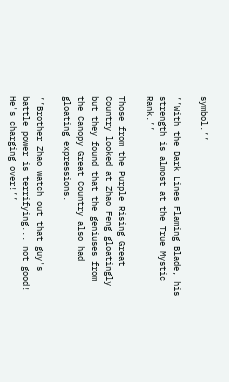symbol.’’

’’With the Dark Lines Flaming Blade, his strength is almost at the True Mystic Rank.’’

Those from the Purple Rising Great Country looked at Zhao Feng gloatingly but they found that the geniuses from the Canopy Great Country also had gloating expressions.

’’Brother Zhao watch out that guy's battle power is terrifying... not good! He's charging over!’’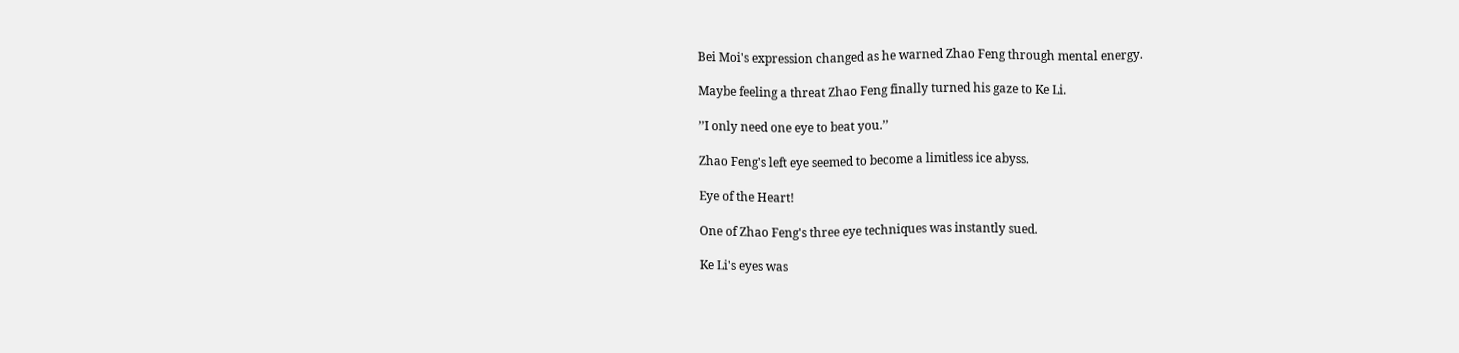Bei Moi's expression changed as he warned Zhao Feng through mental energy.

Maybe feeling a threat Zhao Feng finally turned his gaze to Ke Li.

’’I only need one eye to beat you.’’

Zhao Feng's left eye seemed to become a limitless ice abyss.

Eye of the Heart!

One of Zhao Feng's three eye techniques was instantly sued.

Ke Li's eyes was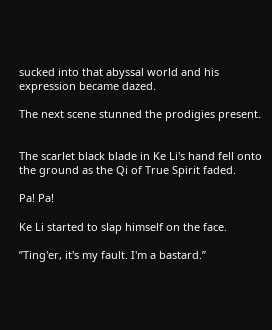sucked into that abyssal world and his expression became dazed.

The next scene stunned the prodigies present.


The scarlet black blade in Ke Li's hand fell onto the ground as the Qi of True Spirit faded.

Pa! Pa!

Ke Li started to slap himself on the face.

’’Ting'er, it's my fault. I'm a bastard.’’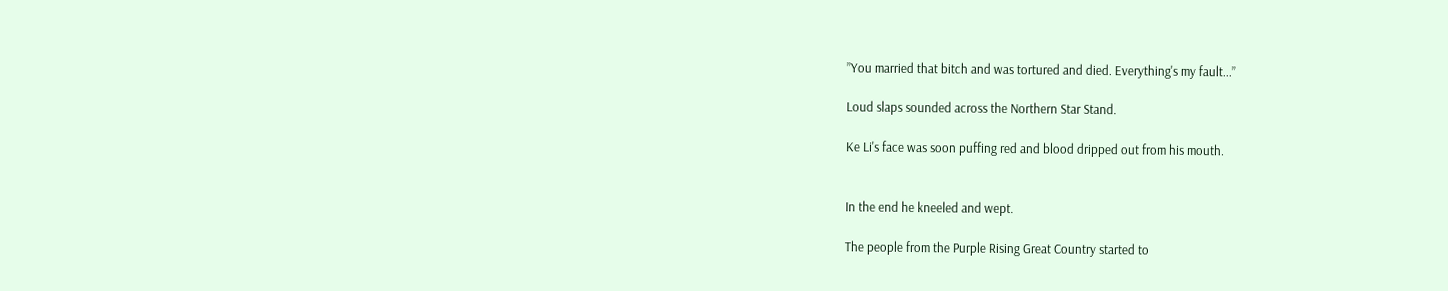’’You married that bitch and was tortured and died. Everything's my fault...’’

Loud slaps sounded across the Northern Star Stand.

Ke Li's face was soon puffing red and blood dripped out from his mouth.


In the end he kneeled and wept.

The people from the Purple Rising Great Country started to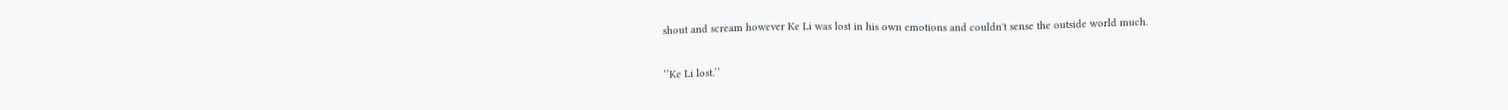shout and scream however Ke Li was lost in his own emotions and couldn't sense the outside world much.

’’Ke Li lost.’’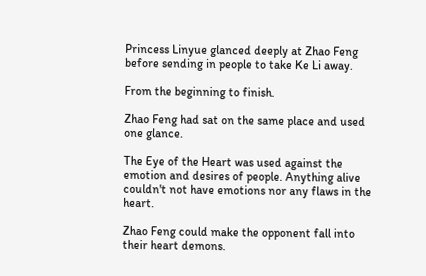Princess Linyue glanced deeply at Zhao Feng before sending in people to take Ke Li away.

From the beginning to finish.

Zhao Feng had sat on the same place and used one glance.

The Eye of the Heart was used against the emotion and desires of people. Anything alive couldn't not have emotions nor any flaws in the heart.

Zhao Feng could make the opponent fall into their heart demons.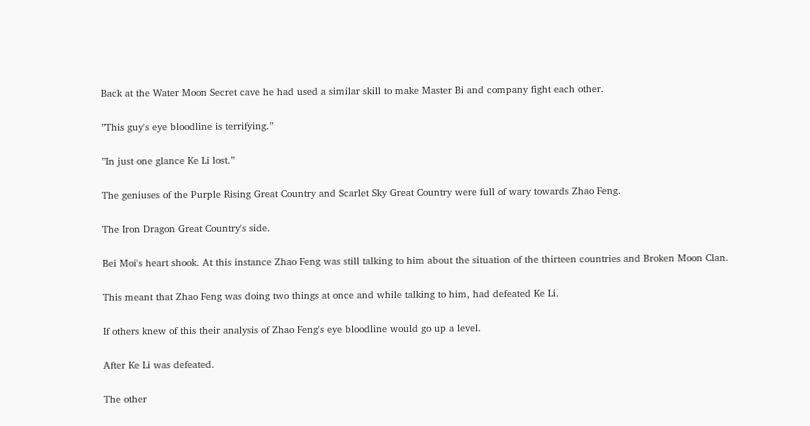Back at the Water Moon Secret cave he had used a similar skill to make Master Bi and company fight each other.

’’This guy's eye bloodline is terrifying.’’

’’In just one glance Ke Li lost.’’

The geniuses of the Purple Rising Great Country and Scarlet Sky Great Country were full of wary towards Zhao Feng.

The Iron Dragon Great Country's side.

Bei Moi's heart shook. At this instance Zhao Feng was still talking to him about the situation of the thirteen countries and Broken Moon Clan.

This meant that Zhao Feng was doing two things at once and while talking to him, had defeated Ke Li.

If others knew of this their analysis of Zhao Feng's eye bloodline would go up a level.

After Ke Li was defeated.

The other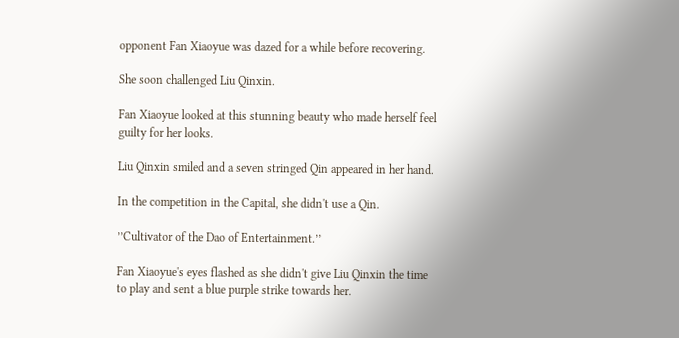opponent Fan Xiaoyue was dazed for a while before recovering.

She soon challenged Liu Qinxin.

Fan Xiaoyue looked at this stunning beauty who made herself feel guilty for her looks.

Liu Qinxin smiled and a seven stringed Qin appeared in her hand.

In the competition in the Capital, she didn't use a Qin.

’’Cultivator of the Dao of Entertainment.’’

Fan Xiaoyue's eyes flashed as she didn't give Liu Qinxin the time to play and sent a blue purple strike towards her.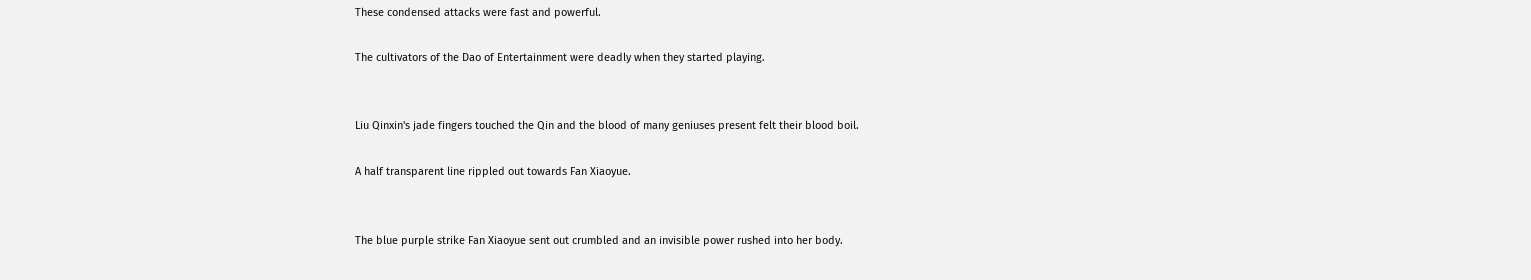These condensed attacks were fast and powerful.

The cultivators of the Dao of Entertainment were deadly when they started playing.


Liu Qinxin's jade fingers touched the Qin and the blood of many geniuses present felt their blood boil.

A half transparent line rippled out towards Fan Xiaoyue.


The blue purple strike Fan Xiaoyue sent out crumbled and an invisible power rushed into her body.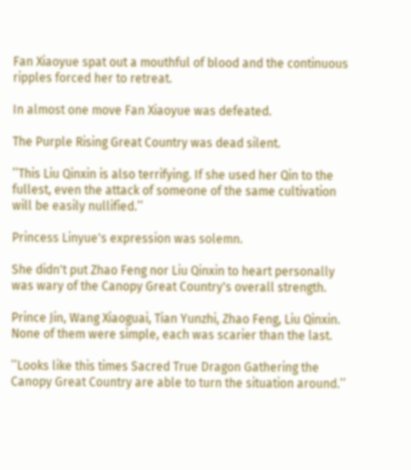Fan Xiaoyue spat out a mouthful of blood and the continuous ripples forced her to retreat.

In almost one move Fan Xiaoyue was defeated.

The Purple Rising Great Country was dead silent.

’’This Liu Qinxin is also terrifying. If she used her Qin to the fullest, even the attack of someone of the same cultivation will be easily nullified.’’

Princess Linyue's expression was solemn.

She didn't put Zhao Feng nor Liu Qinxin to heart personally was wary of the Canopy Great Country's overall strength.

Prince Jin, Wang Xiaoguai, Tian Yunzhi, Zhao Feng, Liu Qinxin. None of them were simple, each was scarier than the last.

’’Looks like this times Sacred True Dragon Gathering the Canopy Great Country are able to turn the situation around.’’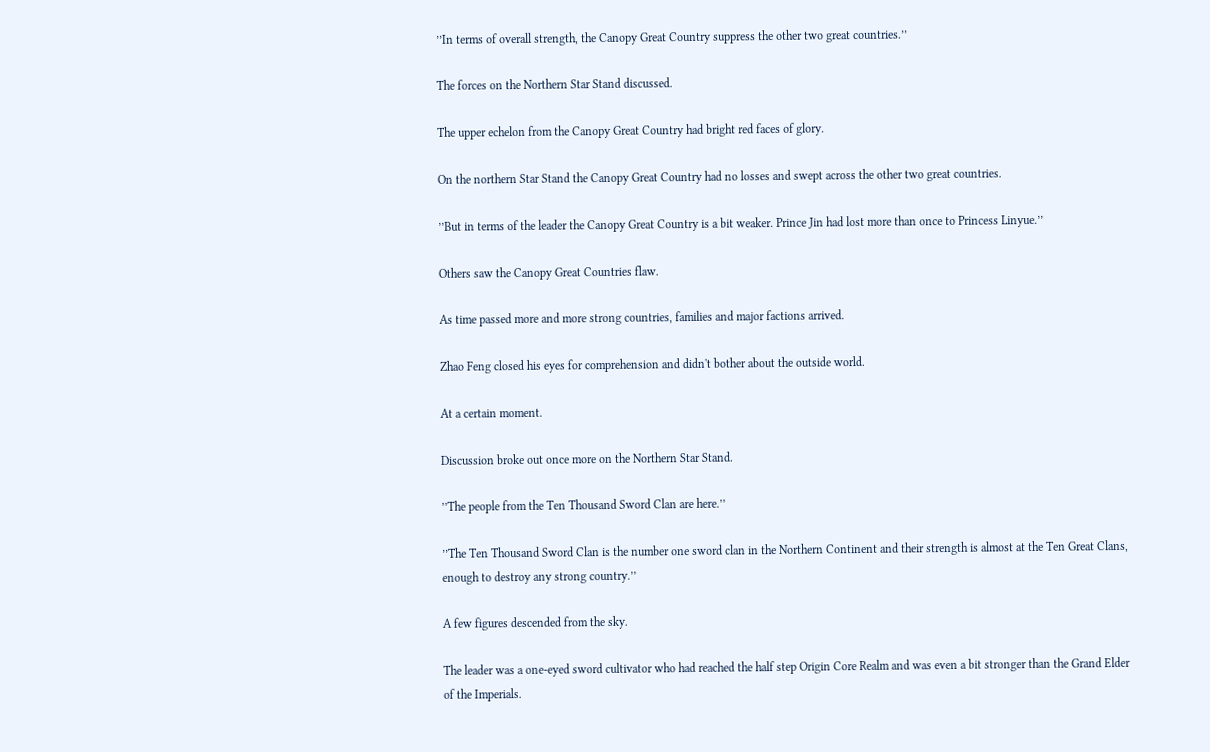’’In terms of overall strength, the Canopy Great Country suppress the other two great countries.’’

The forces on the Northern Star Stand discussed.

The upper echelon from the Canopy Great Country had bright red faces of glory.

On the northern Star Stand the Canopy Great Country had no losses and swept across the other two great countries.

’’But in terms of the leader the Canopy Great Country is a bit weaker. Prince Jin had lost more than once to Princess Linyue.’’

Others saw the Canopy Great Countries flaw.

As time passed more and more strong countries, families and major factions arrived.

Zhao Feng closed his eyes for comprehension and didn't bother about the outside world.

At a certain moment.

Discussion broke out once more on the Northern Star Stand.

’’The people from the Ten Thousand Sword Clan are here.’’

’’The Ten Thousand Sword Clan is the number one sword clan in the Northern Continent and their strength is almost at the Ten Great Clans, enough to destroy any strong country.’’

A few figures descended from the sky.

The leader was a one-eyed sword cultivator who had reached the half step Origin Core Realm and was even a bit stronger than the Grand Elder of the Imperials.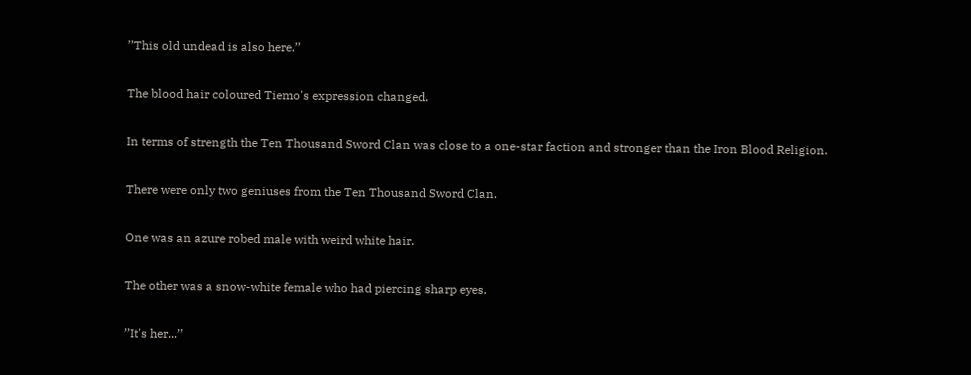’’This old undead is also here.’’

The blood hair coloured Tiemo's expression changed.

In terms of strength the Ten Thousand Sword Clan was close to a one-star faction and stronger than the Iron Blood Religion.

There were only two geniuses from the Ten Thousand Sword Clan.

One was an azure robed male with weird white hair.

The other was a snow-white female who had piercing sharp eyes.

’’It's her...’’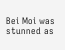Bei Moi was stunned as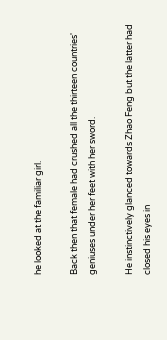he looked at the familiar girl.

Back then that female had crushed all the thirteen countries' geniuses under her feet with her sword.

He instinctively glanced towards Zhao Feng but the latter had closed his eyes in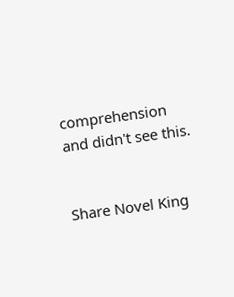comprehension and didn't see this.


Share Novel King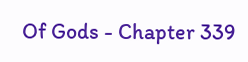Of Gods - Chapter 339